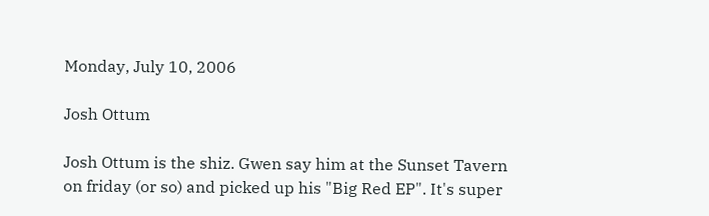Monday, July 10, 2006

Josh Ottum

Josh Ottum is the shiz. Gwen say him at the Sunset Tavern on friday (or so) and picked up his "Big Red EP". It's super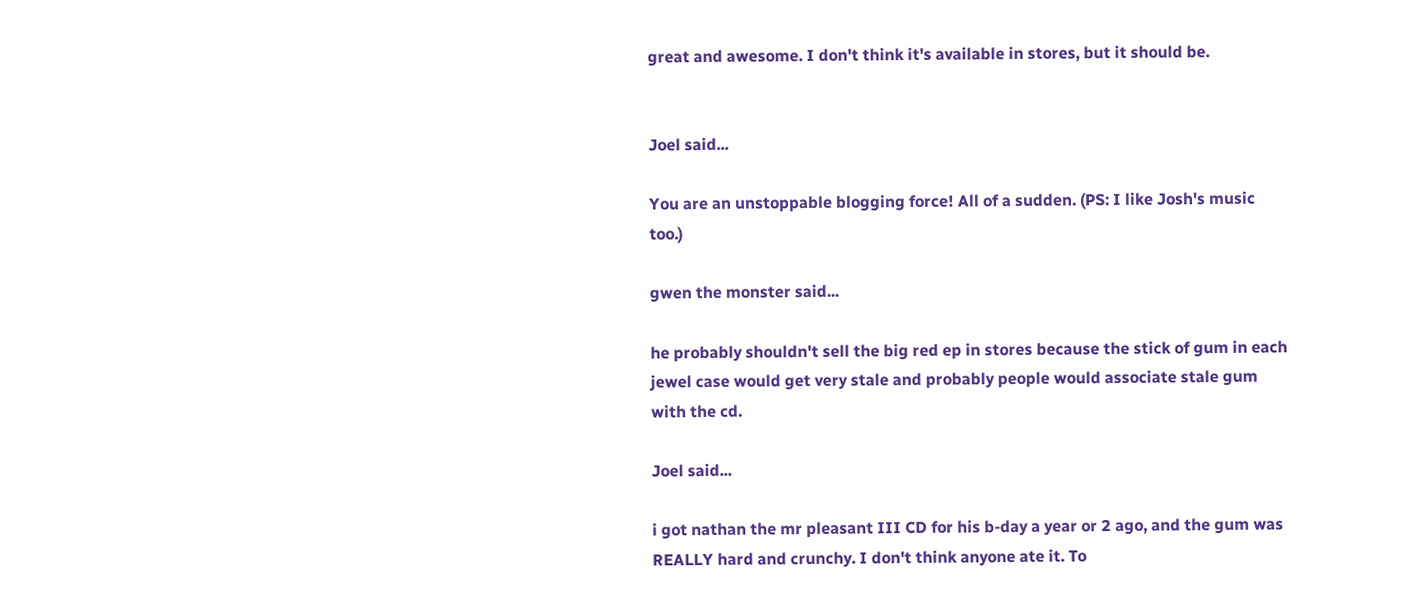great and awesome. I don't think it's available in stores, but it should be.


Joel said...

You are an unstoppable blogging force! All of a sudden. (PS: I like Josh's music too.)

gwen the monster said...

he probably shouldn't sell the big red ep in stores because the stick of gum in each jewel case would get very stale and probably people would associate stale gum with the cd.

Joel said...

i got nathan the mr pleasant III CD for his b-day a year or 2 ago, and the gum was REALLY hard and crunchy. I don't think anyone ate it. To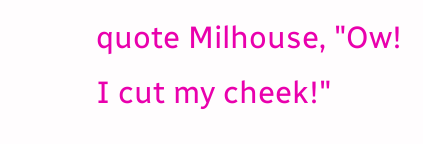quote Milhouse, "Ow! I cut my cheek!"